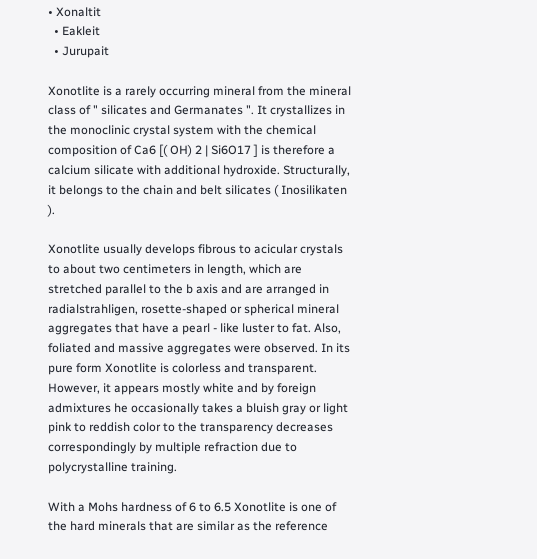• Xonaltit
  • Eakleit
  • Jurupait

Xonotlite is a rarely occurring mineral from the mineral class of " silicates and Germanates ". It crystallizes in the monoclinic crystal system with the chemical composition of Ca6 [( OH) 2 | Si6O17 ] is therefore a calcium silicate with additional hydroxide. Structurally, it belongs to the chain and belt silicates ( Inosilikaten ).

Xonotlite usually develops fibrous to acicular crystals to about two centimeters in length, which are stretched parallel to the b axis and are arranged in radialstrahligen, rosette-shaped or spherical mineral aggregates that have a pearl - like luster to fat. Also, foliated and massive aggregates were observed. In its pure form Xonotlite is colorless and transparent. However, it appears mostly white and by foreign admixtures he occasionally takes a bluish gray or light pink to reddish color to the transparency decreases correspondingly by multiple refraction due to polycrystalline training.

With a Mohs hardness of 6 to 6.5 Xonotlite is one of the hard minerals that are similar as the reference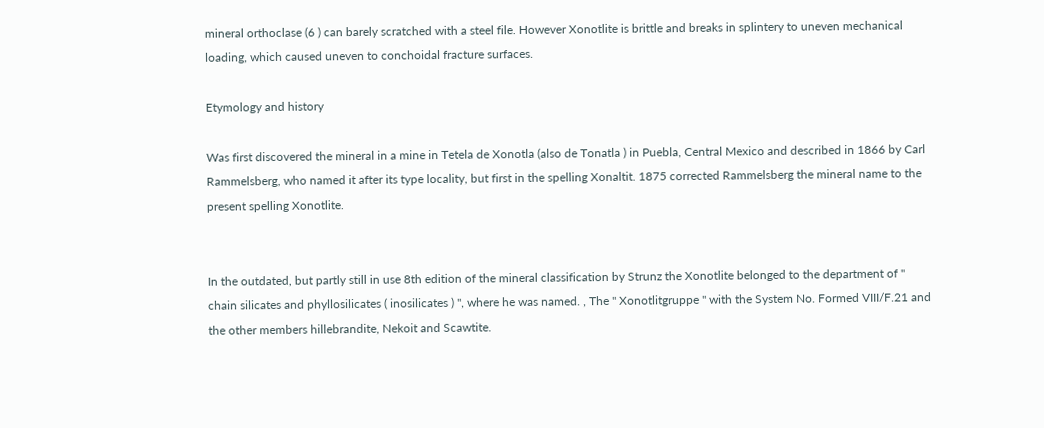mineral orthoclase (6 ) can barely scratched with a steel file. However Xonotlite is brittle and breaks in splintery to uneven mechanical loading, which caused uneven to conchoidal fracture surfaces.

Etymology and history

Was first discovered the mineral in a mine in Tetela de Xonotla (also de Tonatla ) in Puebla, Central Mexico and described in 1866 by Carl Rammelsberg, who named it after its type locality, but first in the spelling Xonaltit. 1875 corrected Rammelsberg the mineral name to the present spelling Xonotlite.


In the outdated, but partly still in use 8th edition of the mineral classification by Strunz the Xonotlite belonged to the department of " chain silicates and phyllosilicates ( inosilicates ) ", where he was named. , The " Xonotlitgruppe " with the System No. Formed VIII/F.21 and the other members hillebrandite, Nekoit and Scawtite.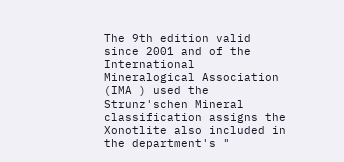The 9th edition valid since 2001 and of the International Mineralogical Association (IMA ) used the Strunz'schen Mineral classification assigns the Xonotlite also included in the department's "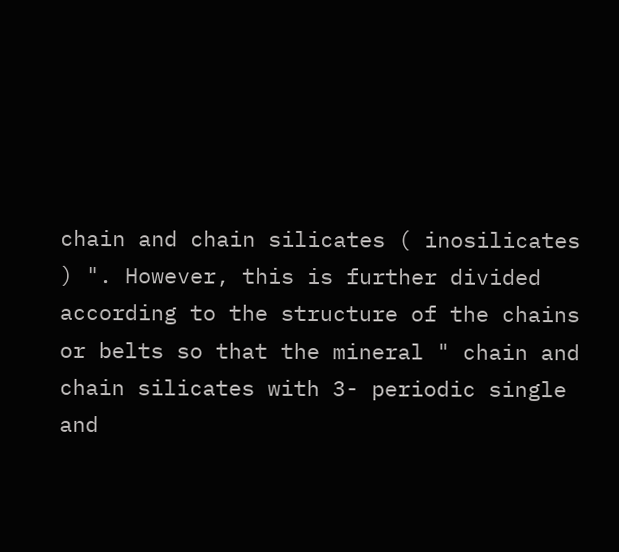chain and chain silicates ( inosilicates ) ". However, this is further divided according to the structure of the chains or belts so that the mineral " chain and chain silicates with 3- periodic single and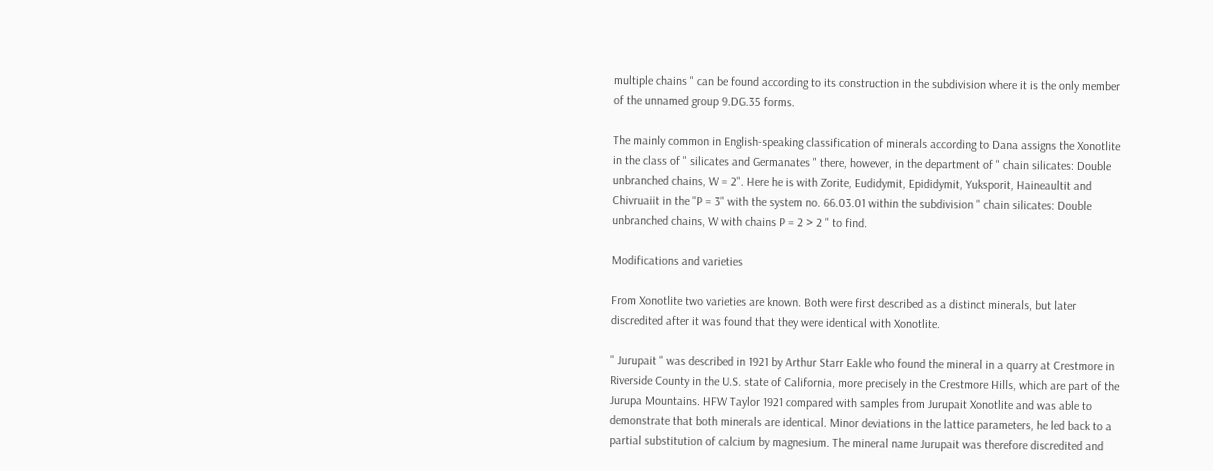multiple chains " can be found according to its construction in the subdivision where it is the only member of the unnamed group 9.DG.35 forms.

The mainly common in English-speaking classification of minerals according to Dana assigns the Xonotlite in the class of " silicates and Germanates " there, however, in the department of " chain silicates: Double unbranched chains, W = 2". Here he is with Zorite, Eudidymit, Epididymit, Yuksporit, Haineaultit and Chivruaiit in the "P = 3" with the system no. 66.03.01 within the subdivision " chain silicates: Double unbranched chains, W with chains P = 2 > 2 " to find.

Modifications and varieties

From Xonotlite two varieties are known. Both were first described as a distinct minerals, but later discredited after it was found that they were identical with Xonotlite.

" Jurupait " was described in 1921 by Arthur Starr Eakle who found the mineral in a quarry at Crestmore in Riverside County in the U.S. state of California, more precisely in the Crestmore Hills, which are part of the Jurupa Mountains. HFW Taylor 1921 compared with samples from Jurupait Xonotlite and was able to demonstrate that both minerals are identical. Minor deviations in the lattice parameters, he led back to a partial substitution of calcium by magnesium. The mineral name Jurupait was therefore discredited and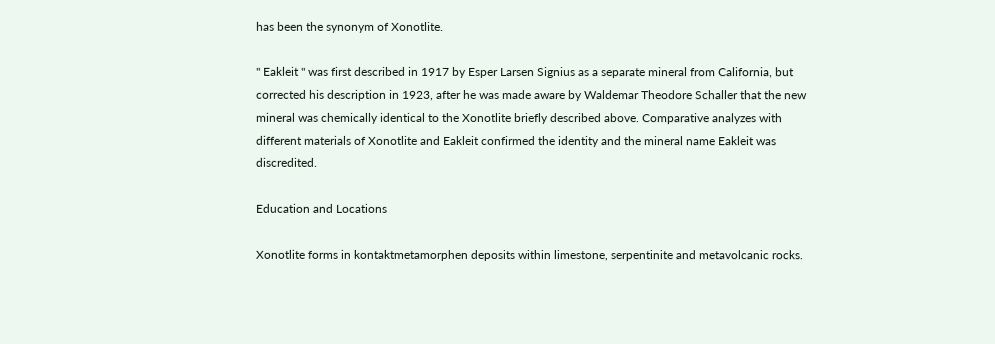has been the synonym of Xonotlite.

" Eakleit " was first described in 1917 by Esper Larsen Signius as a separate mineral from California, but corrected his description in 1923, after he was made aware by Waldemar Theodore Schaller that the new mineral was chemically identical to the Xonotlite briefly described above. Comparative analyzes with different materials of Xonotlite and Eakleit confirmed the identity and the mineral name Eakleit was discredited.

Education and Locations

Xonotlite forms in kontaktmetamorphen deposits within limestone, serpentinite and metavolcanic rocks.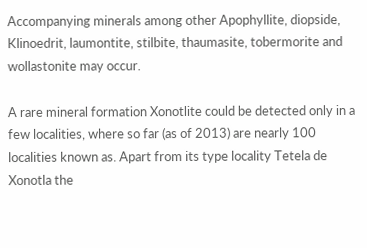Accompanying minerals among other Apophyllite, diopside, Klinoedrit, laumontite, stilbite, thaumasite, tobermorite and wollastonite may occur.

A rare mineral formation Xonotlite could be detected only in a few localities, where so far (as of 2013) are nearly 100 localities known as. Apart from its type locality Tetela de Xonotla the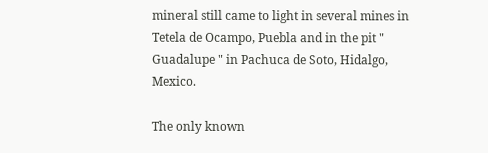mineral still came to light in several mines in Tetela de Ocampo, Puebla and in the pit " Guadalupe " in Pachuca de Soto, Hidalgo, Mexico.

The only known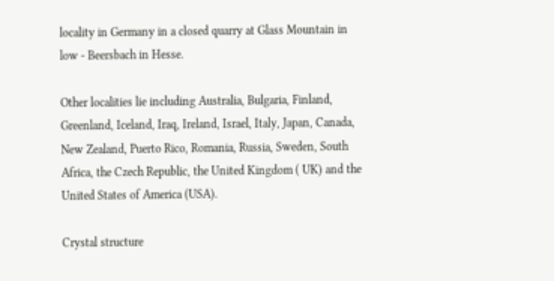locality in Germany in a closed quarry at Glass Mountain in low - Beersbach in Hesse.

Other localities lie including Australia, Bulgaria, Finland, Greenland, Iceland, Iraq, Ireland, Israel, Italy, Japan, Canada, New Zealand, Puerto Rico, Romania, Russia, Sweden, South Africa, the Czech Republic, the United Kingdom ( UK) and the United States of America (USA).

Crystal structure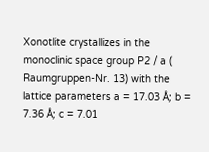Xonotlite crystallizes in the monoclinic space group P2 / a ( Raumgruppen-Nr. 13) with the lattice parameters a = 17.03 Å; b = 7.36 Å; c = 7.01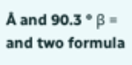Å and 90.3 ° β = and two formula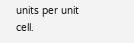units per unit cell.